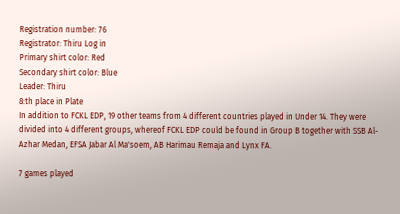Registration number: 76
Registrator: Thiru Log in
Primary shirt color: Red
Secondary shirt color: Blue
Leader: Thiru
8:th place in Plate
In addition to FCKL EDP, 19 other teams from 4 different countries played in Under 14. They were divided into 4 different groups, whereof FCKL EDP could be found in Group B together with SSB Al-Azhar Medan, EFSA Jabar Al Ma'soem, AB Harimau Remaja and Lynx FA.

7 games played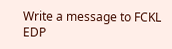Write a message to FCKL EDP